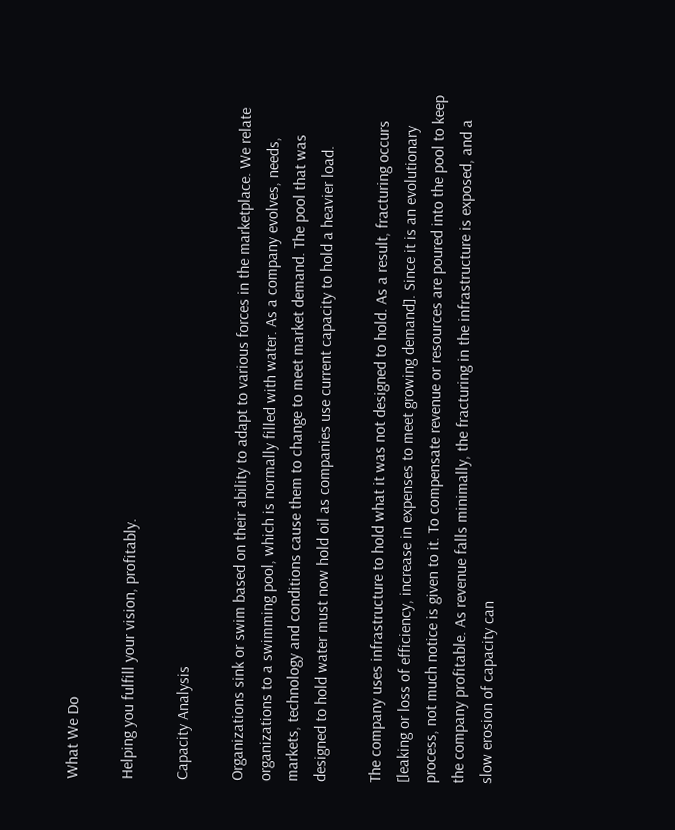What We Do

Helping you fulfill your vision, profitably.

Capacity Analysis

Organizations sink or swim based on their ability to adapt to various forces in the marketplace. We relate organizations to a swimming pool, which is normally filled with water. As a company evolves, needs, markets, technology and conditions cause them to change to meet market demand. The pool that was designed to hold water must now hold oil as companies use current capacity to hold a heavier load.

The company uses infrastructure to hold what it was not designed to hold. As a result, fracturing occurs [leaking or loss of efficiency, increase in expenses to meet growing demand]. Since it is an evolutionary process, not much notice is given to it. To compensate revenue or resources are poured into the pool to keep the company profitable. As revenue falls minimally, the fracturing in the infrastructure is exposed, and a slow erosion of capacity can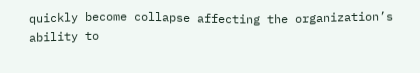quickly become collapse affecting the organization’s ability to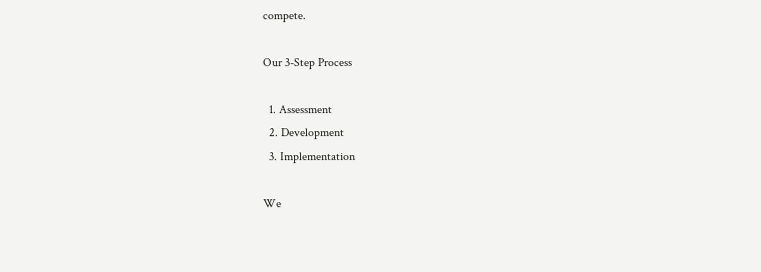compete.

Our 3-Step Process

  1. Assessment
  2. Development
  3. Implementation

We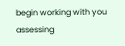begin working with you assessing